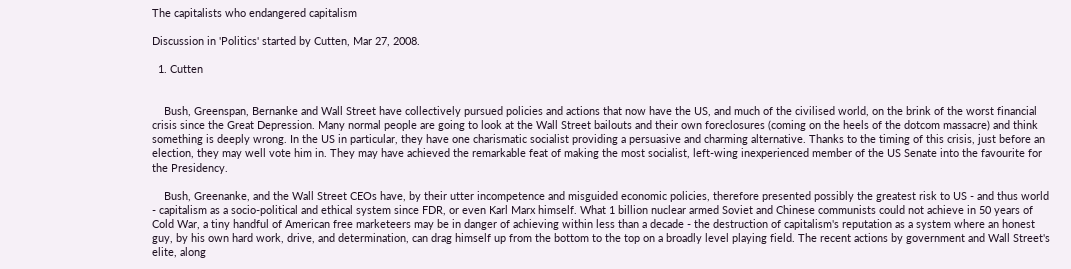The capitalists who endangered capitalism

Discussion in 'Politics' started by Cutten, Mar 27, 2008.

  1. Cutten


    Bush, Greenspan, Bernanke and Wall Street have collectively pursued policies and actions that now have the US, and much of the civilised world, on the brink of the worst financial crisis since the Great Depression. Many normal people are going to look at the Wall Street bailouts and their own foreclosures (coming on the heels of the dotcom massacre) and think something is deeply wrong. In the US in particular, they have one charismatic socialist providing a persuasive and charming alternative. Thanks to the timing of this crisis, just before an election, they may well vote him in. They may have achieved the remarkable feat of making the most socialist, left-wing inexperienced member of the US Senate into the favourite for the Presidency.

    Bush, Greenanke, and the Wall Street CEOs have, by their utter incompetence and misguided economic policies, therefore presented possibly the greatest risk to US - and thus world - capitalism as a socio-political and ethical system since FDR, or even Karl Marx himself. What 1 billion nuclear armed Soviet and Chinese communists could not achieve in 50 years of Cold War, a tiny handful of American free marketeers may be in danger of achieving within less than a decade - the destruction of capitalism's reputation as a system where an honest guy, by his own hard work, drive, and determination, can drag himself up from the bottom to the top on a broadly level playing field. The recent actions by government and Wall Street's elite, along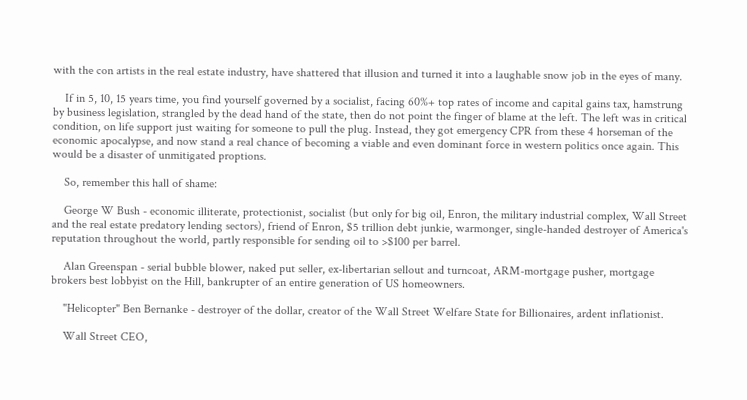with the con artists in the real estate industry, have shattered that illusion and turned it into a laughable snow job in the eyes of many.

    If in 5, 10, 15 years time, you find yourself governed by a socialist, facing 60%+ top rates of income and capital gains tax, hamstrung by business legislation, strangled by the dead hand of the state, then do not point the finger of blame at the left. The left was in critical condition, on life support just waiting for someone to pull the plug. Instead, they got emergency CPR from these 4 horseman of the economic apocalypse, and now stand a real chance of becoming a viable and even dominant force in western politics once again. This would be a disaster of unmitigated proptions.

    So, remember this hall of shame:

    George W Bush - economic illiterate, protectionist, socialist (but only for big oil, Enron, the military industrial complex, Wall Street and the real estate predatory lending sectors), friend of Enron, $5 trillion debt junkie, warmonger, single-handed destroyer of America's reputation throughout the world, partly responsible for sending oil to >$100 per barrel.

    Alan Greenspan - serial bubble blower, naked put seller, ex-libertarian sellout and turncoat, ARM-mortgage pusher, mortgage brokers best lobbyist on the Hill, bankrupter of an entire generation of US homeowners.

    "Helicopter" Ben Bernanke - destroyer of the dollar, creator of the Wall Street Welfare State for Billionaires, ardent inflationist.

    Wall Street CEO,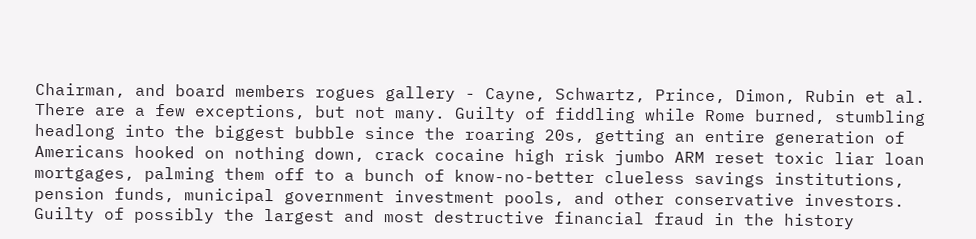Chairman, and board members rogues gallery - Cayne, Schwartz, Prince, Dimon, Rubin et al. There are a few exceptions, but not many. Guilty of fiddling while Rome burned, stumbling headlong into the biggest bubble since the roaring 20s, getting an entire generation of Americans hooked on nothing down, crack cocaine high risk jumbo ARM reset toxic liar loan mortgages, palming them off to a bunch of know-no-better clueless savings institutions, pension funds, municipal government investment pools, and other conservative investors. Guilty of possibly the largest and most destructive financial fraud in the history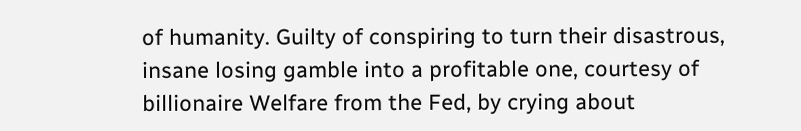of humanity. Guilty of conspiring to turn their disastrous, insane losing gamble into a profitable one, courtesy of billionaire Welfare from the Fed, by crying about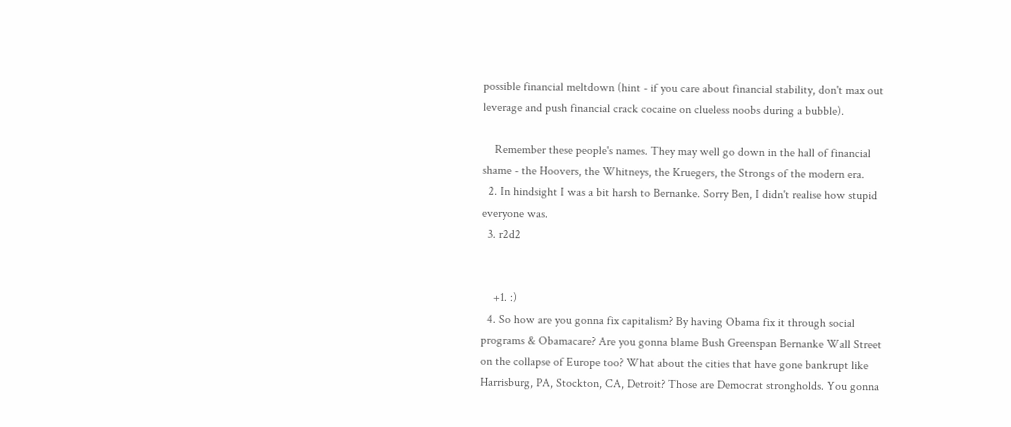possible financial meltdown (hint - if you care about financial stability, don't max out leverage and push financial crack cocaine on clueless noobs during a bubble).

    Remember these people's names. They may well go down in the hall of financial shame - the Hoovers, the Whitneys, the Kruegers, the Strongs of the modern era.
  2. In hindsight I was a bit harsh to Bernanke. Sorry Ben, I didn't realise how stupid everyone was.
  3. r2d2


    +1. :)
  4. So how are you gonna fix capitalism? By having Obama fix it through social programs & Obamacare? Are you gonna blame Bush Greenspan Bernanke Wall Street on the collapse of Europe too? What about the cities that have gone bankrupt like Harrisburg, PA, Stockton, CA, Detroit? Those are Democrat strongholds. You gonna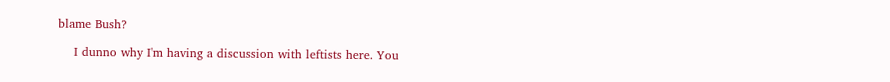blame Bush?

    I dunno why I'm having a discussion with leftists here. You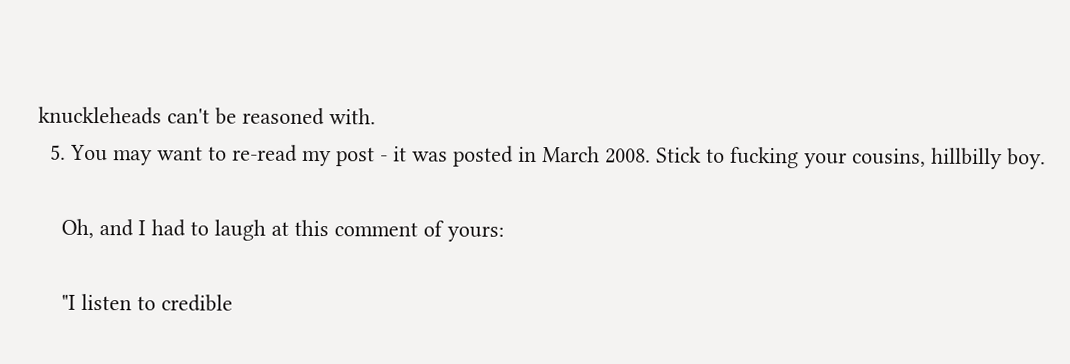knuckleheads can't be reasoned with.
  5. You may want to re-read my post - it was posted in March 2008. Stick to fucking your cousins, hillbilly boy.

    Oh, and I had to laugh at this comment of yours:

    "I listen to credible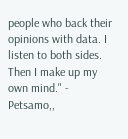people who back their opinions with data. I listen to both sides. Then I make up my own mind." - Petsamo,,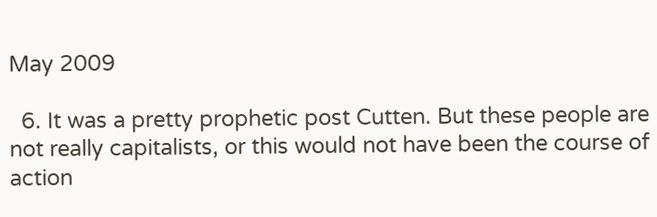May 2009

  6. It was a pretty prophetic post Cutten. But these people are not really capitalists, or this would not have been the course of action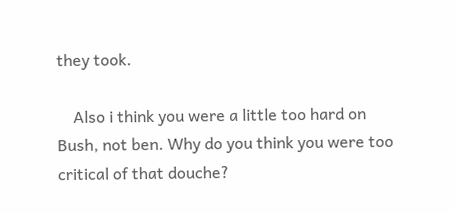they took.

    Also i think you were a little too hard on Bush, not ben. Why do you think you were too critical of that douche?